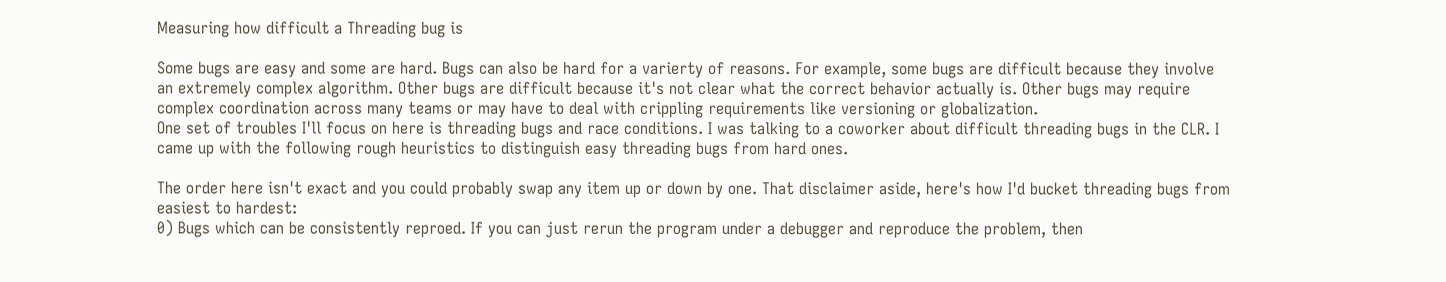Measuring how difficult a Threading bug is

Some bugs are easy and some are hard. Bugs can also be hard for a varierty of reasons. For example, some bugs are difficult because they involve an extremely complex algorithm. Other bugs are difficult because it's not clear what the correct behavior actually is. Other bugs may require complex coordination across many teams or may have to deal with crippling requirements like versioning or globalization.
One set of troubles I'll focus on here is threading bugs and race conditions. I was talking to a coworker about difficult threading bugs in the CLR. I came up with the following rough heuristics to distinguish easy threading bugs from hard ones.

The order here isn't exact and you could probably swap any item up or down by one. That disclaimer aside, here's how I'd bucket threading bugs from easiest to hardest:
0) Bugs which can be consistently reproed. If you can just rerun the program under a debugger and reproduce the problem, then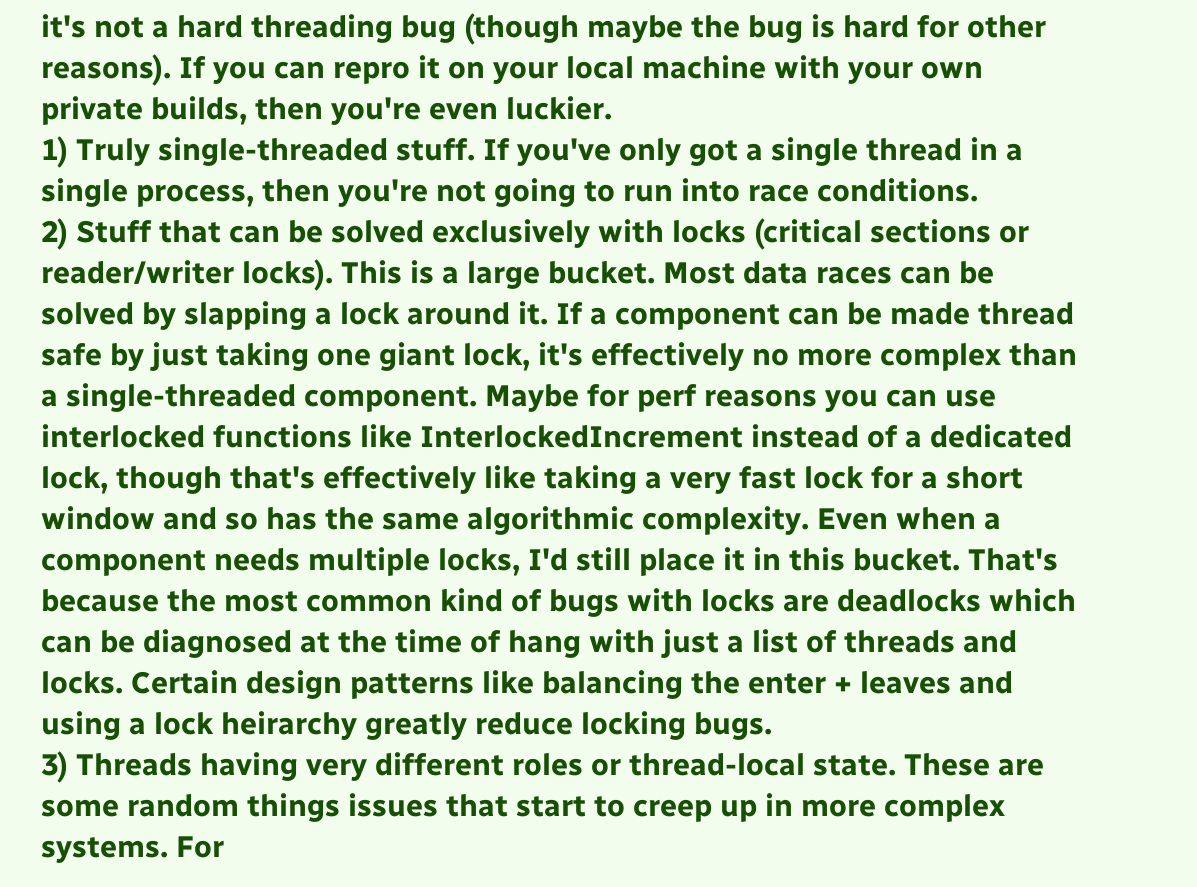it's not a hard threading bug (though maybe the bug is hard for other reasons). If you can repro it on your local machine with your own private builds, then you're even luckier.
1) Truly single-threaded stuff. If you've only got a single thread in a single process, then you're not going to run into race conditions.
2) Stuff that can be solved exclusively with locks (critical sections or reader/writer locks). This is a large bucket. Most data races can be solved by slapping a lock around it. If a component can be made thread safe by just taking one giant lock, it's effectively no more complex than a single-threaded component. Maybe for perf reasons you can use interlocked functions like InterlockedIncrement instead of a dedicated lock, though that's effectively like taking a very fast lock for a short window and so has the same algorithmic complexity. Even when a component needs multiple locks, I'd still place it in this bucket. That's because the most common kind of bugs with locks are deadlocks which can be diagnosed at the time of hang with just a list of threads and locks. Certain design patterns like balancing the enter + leaves and using a lock heirarchy greatly reduce locking bugs.
3) Threads having very different roles or thread-local state. These are some random things issues that start to creep up in more complex systems. For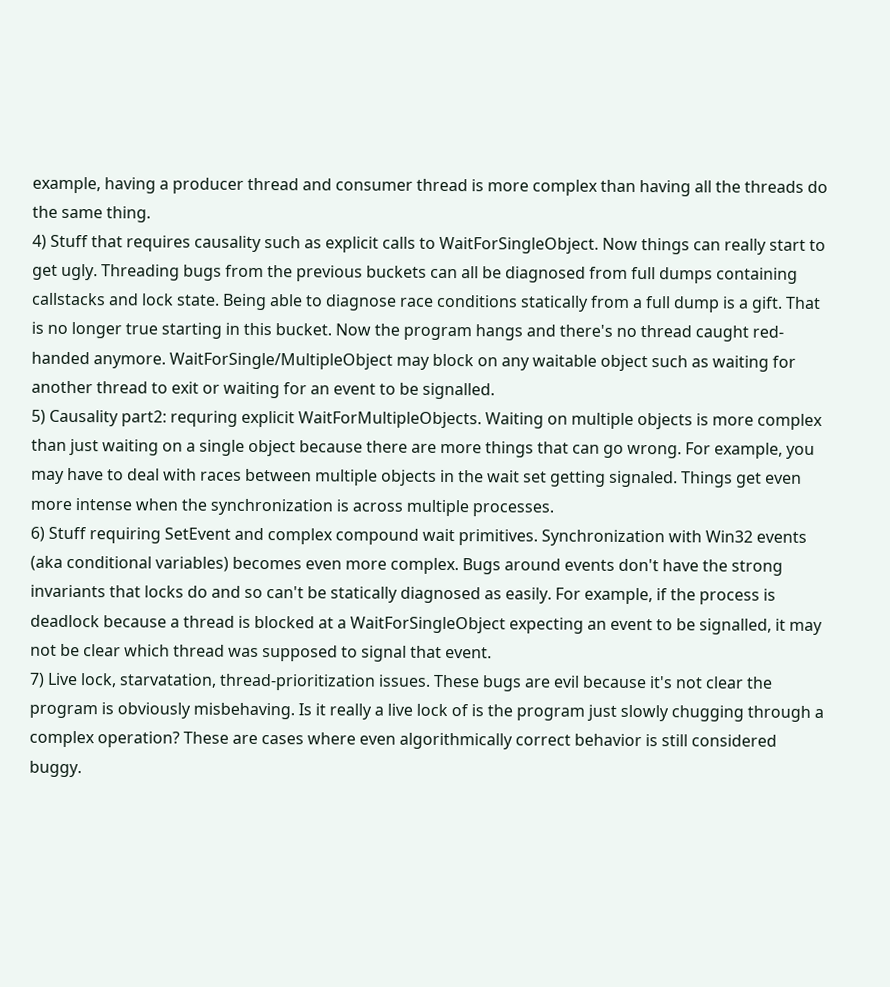example, having a producer thread and consumer thread is more complex than having all the threads do the same thing.
4) Stuff that requires causality such as explicit calls to WaitForSingleObject. Now things can really start to get ugly. Threading bugs from the previous buckets can all be diagnosed from full dumps containing callstacks and lock state. Being able to diagnose race conditions statically from a full dump is a gift. That is no longer true starting in this bucket. Now the program hangs and there's no thread caught red-handed anymore. WaitForSingle/MultipleObject may block on any waitable object such as waiting for another thread to exit or waiting for an event to be signalled.
5) Causality part2: requring explicit WaitForMultipleObjects. Waiting on multiple objects is more complex than just waiting on a single object because there are more things that can go wrong. For example, you may have to deal with races between multiple objects in the wait set getting signaled. Things get even more intense when the synchronization is across multiple processes.
6) Stuff requiring SetEvent and complex compound wait primitives. Synchronization with Win32 events (aka conditional variables) becomes even more complex. Bugs around events don't have the strong invariants that locks do and so can't be statically diagnosed as easily. For example, if the process is deadlock because a thread is blocked at a WaitForSingleObject expecting an event to be signalled, it may not be clear which thread was supposed to signal that event.
7) Live lock, starvatation, thread-prioritization issues. These bugs are evil because it's not clear the program is obviously misbehaving. Is it really a live lock of is the program just slowly chugging through a complex operation? These are cases where even algorithmically correct behavior is still considered buggy.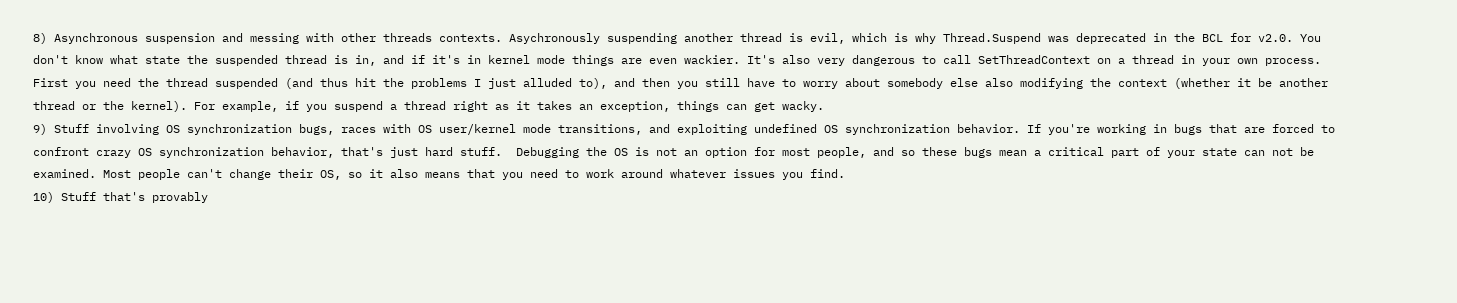8) Asynchronous suspension and messing with other threads contexts. Asychronously suspending another thread is evil, which is why Thread.Suspend was deprecated in the BCL for v2.0. You don't know what state the suspended thread is in, and if it's in kernel mode things are even wackier. It's also very dangerous to call SetThreadContext on a thread in your own process. First you need the thread suspended (and thus hit the problems I just alluded to), and then you still have to worry about somebody else also modifying the context (whether it be another thread or the kernel). For example, if you suspend a thread right as it takes an exception, things can get wacky.
9) Stuff involving OS synchronization bugs, races with OS user/kernel mode transitions, and exploiting undefined OS synchronization behavior. If you're working in bugs that are forced to confront crazy OS synchronization behavior, that's just hard stuff.  Debugging the OS is not an option for most people, and so these bugs mean a critical part of your state can not be examined. Most people can't change their OS, so it also means that you need to work around whatever issues you find.
10) Stuff that's provably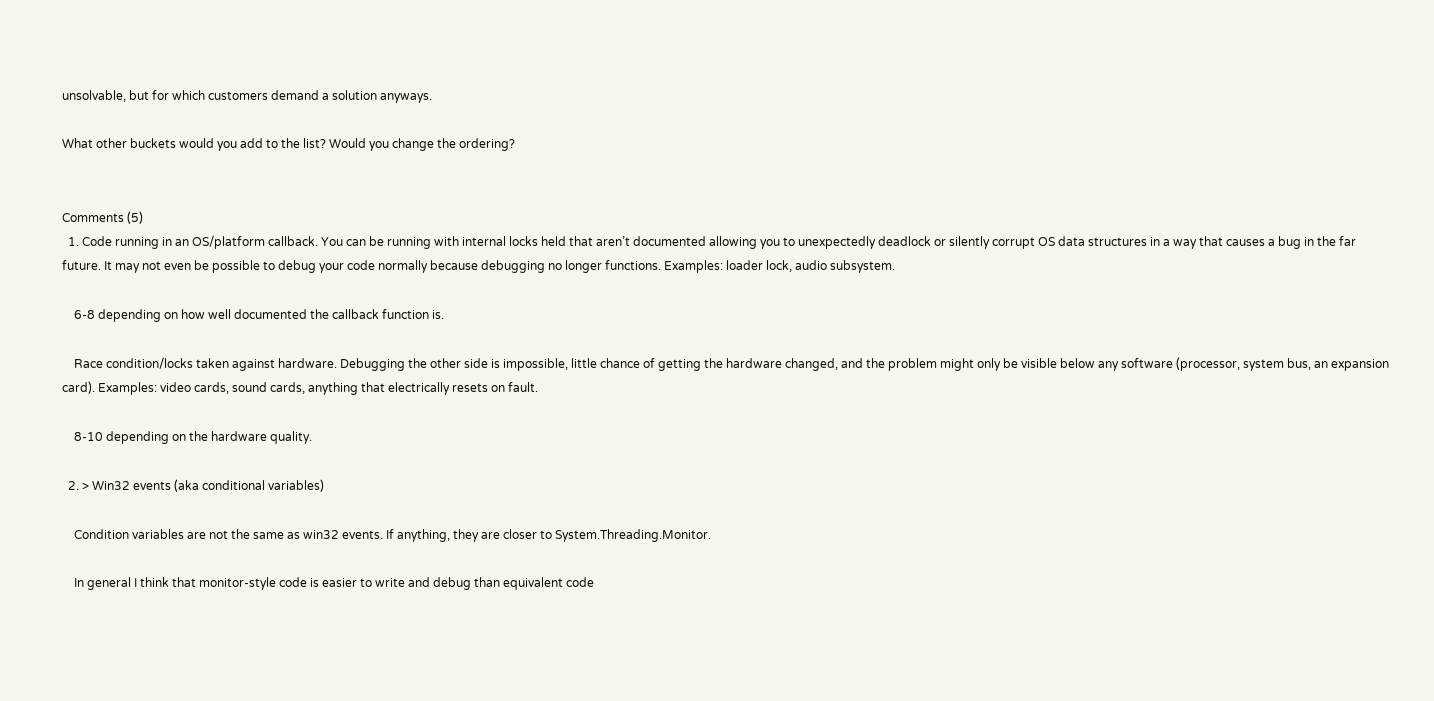unsolvable, but for which customers demand a solution anyways.

What other buckets would you add to the list? Would you change the ordering?


Comments (5)
  1. Code running in an OS/platform callback. You can be running with internal locks held that aren’t documented allowing you to unexpectedly deadlock or silently corrupt OS data structures in a way that causes a bug in the far future. It may not even be possible to debug your code normally because debugging no longer functions. Examples: loader lock, audio subsystem.

    6-8 depending on how well documented the callback function is.

    Race condition/locks taken against hardware. Debugging the other side is impossible, little chance of getting the hardware changed, and the problem might only be visible below any software (processor, system bus, an expansion card). Examples: video cards, sound cards, anything that electrically resets on fault.

    8-10 depending on the hardware quality.

  2. > Win32 events (aka conditional variables)

    Condition variables are not the same as win32 events. If anything, they are closer to System.Threading.Monitor.

    In general I think that monitor-style code is easier to write and debug than equivalent code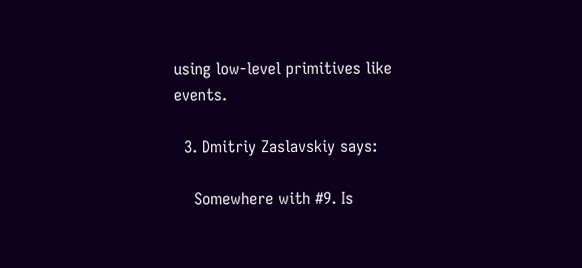using low-level primitives like events.

  3. Dmitriy Zaslavskiy says:

    Somewhere with #9. Is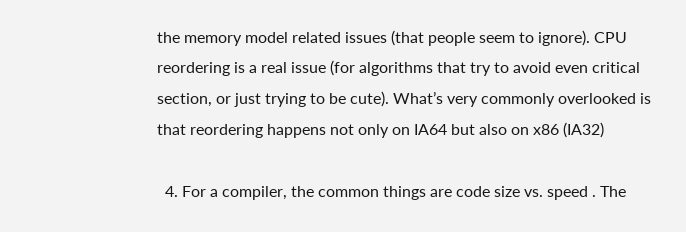the memory model related issues (that people seem to ignore). CPU reordering is a real issue (for algorithms that try to avoid even critical section, or just trying to be cute). What’s very commonly overlooked is that reordering happens not only on IA64 but also on x86 (IA32)

  4. For a compiler, the common things are code size vs. speed . The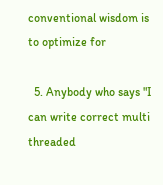conventional wisdom is to optimize for

  5. Anybody who says "I can write correct multi threaded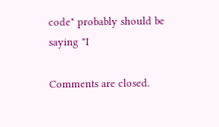code" probably should be saying "I

Comments are closed.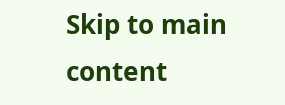Skip to main content